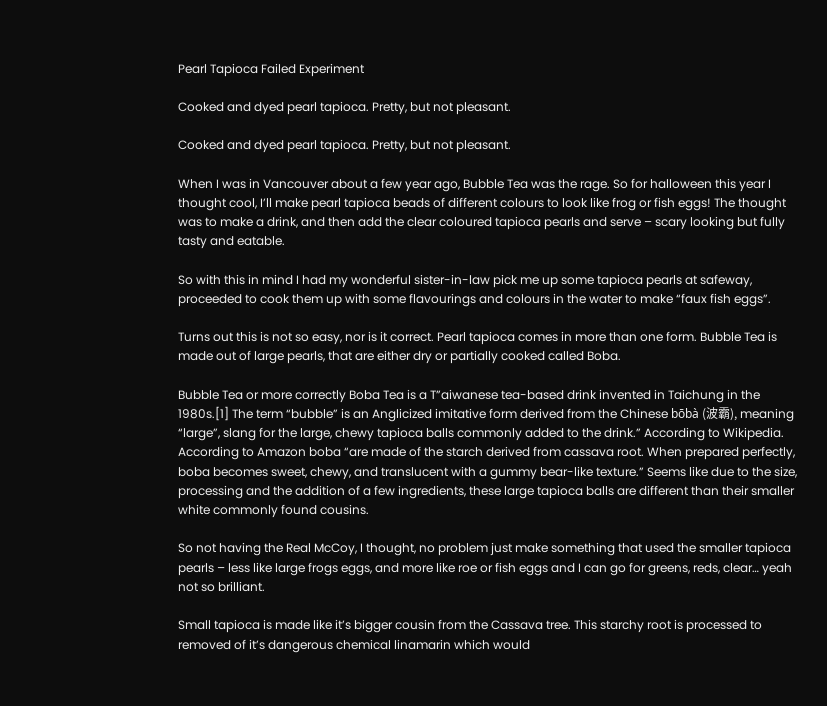Pearl Tapioca Failed Experiment

Cooked and dyed pearl tapioca. Pretty, but not pleasant.

Cooked and dyed pearl tapioca. Pretty, but not pleasant.

When I was in Vancouver about a few year ago, Bubble Tea was the rage. So for halloween this year I thought cool, I’ll make pearl tapioca beads of different colours to look like frog or fish eggs! The thought was to make a drink, and then add the clear coloured tapioca pearls and serve – scary looking but fully tasty and eatable.

So with this in mind I had my wonderful sister-in-law pick me up some tapioca pearls at safeway, proceeded to cook them up with some flavourings and colours in the water to make “faux fish eggs”.

Turns out this is not so easy, nor is it correct. Pearl tapioca comes in more than one form. Bubble Tea is made out of large pearls, that are either dry or partially cooked called Boba.

Bubble Tea or more correctly Boba Tea is a T”aiwanese tea-based drink invented in Taichung in the 1980s.[1] The term “bubble” is an Anglicized imitative form derived from the Chinese bōbà (波霸), meaning “large”, slang for the large, chewy tapioca balls commonly added to the drink.” According to Wikipedia. According to Amazon boba “are made of the starch derived from cassava root. When prepared perfectly, boba becomes sweet, chewy, and translucent with a gummy bear-like texture.” Seems like due to the size, processing and the addition of a few ingredients, these large tapioca balls are different than their smaller white commonly found cousins.

So not having the Real McCoy, I thought, no problem just make something that used the smaller tapioca pearls – less like large frogs eggs, and more like roe or fish eggs and I can go for greens, reds, clear… yeah not so brilliant.

Small tapioca is made like it’s bigger cousin from the Cassava tree. This starchy root is processed to removed of it’s dangerous chemical linamarin which would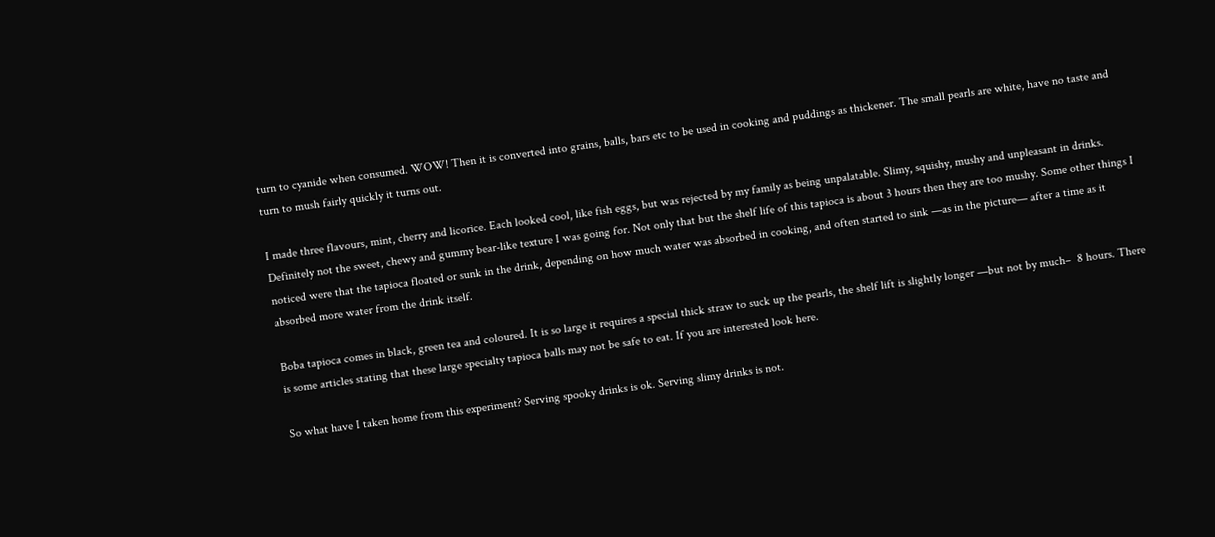turn to cyanide when consumed. WOW! Then it is converted into grains, balls, bars etc to be used in cooking and puddings as thickener. The small pearls are white, have no taste and turn to mush fairly quickly it turns out.

I made three flavours, mint, cherry and licorice. Each looked cool, like fish eggs, but was rejected by my family as being unpalatable. Slimy, squishy, mushy and unpleasant in drinks. Definitely not the sweet, chewy and gummy bear-like texture I was going for. Not only that but the shelf life of this tapioca is about 3 hours then they are too mushy. Some other things I noticed were that the tapioca floated or sunk in the drink, depending on how much water was absorbed in cooking, and often started to sink —as in the picture— after a time as it absorbed more water from the drink itself.

Boba tapioca comes in black, green tea and coloured. It is so large it requires a special thick straw to suck up the pearls, the shelf lift is slightly longer —but not by much–  8 hours. There is some articles stating that these large specialty tapioca balls may not be safe to eat. If you are interested look here.

So what have I taken home from this experiment? Serving spooky drinks is ok. Serving slimy drinks is not.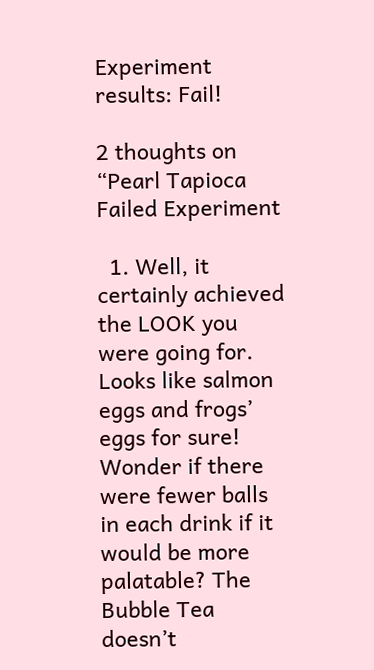Experiment results: Fail!

2 thoughts on “Pearl Tapioca Failed Experiment

  1. Well, it certainly achieved the LOOK you were going for. Looks like salmon eggs and frogs’ eggs for sure! Wonder if there were fewer balls in each drink if it would be more palatable? The Bubble Tea doesn’t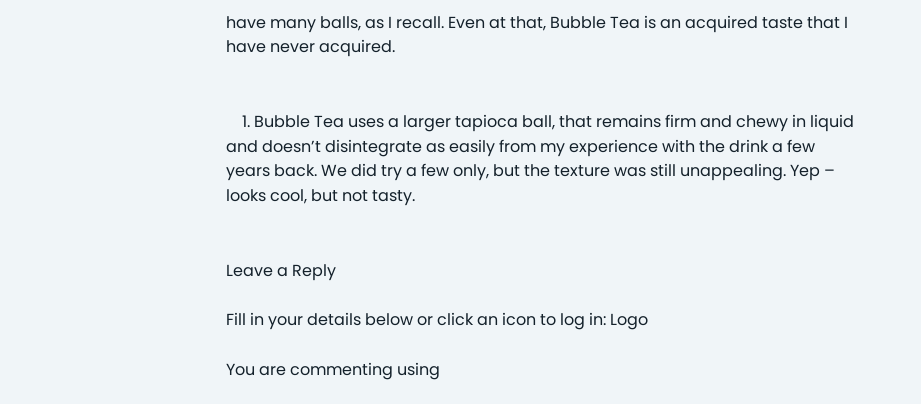have many balls, as I recall. Even at that, Bubble Tea is an acquired taste that I have never acquired.


    1. Bubble Tea uses a larger tapioca ball, that remains firm and chewy in liquid and doesn’t disintegrate as easily from my experience with the drink a few years back. We did try a few only, but the texture was still unappealing. Yep – looks cool, but not tasty.


Leave a Reply

Fill in your details below or click an icon to log in: Logo

You are commenting using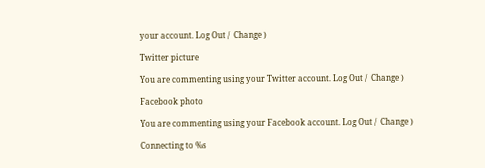your account. Log Out /  Change )

Twitter picture

You are commenting using your Twitter account. Log Out /  Change )

Facebook photo

You are commenting using your Facebook account. Log Out /  Change )

Connecting to %s